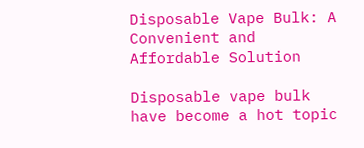Disposable Vape Bulk: A Convenient and Affordable Solution

Disposable vape bulk have become a hot topic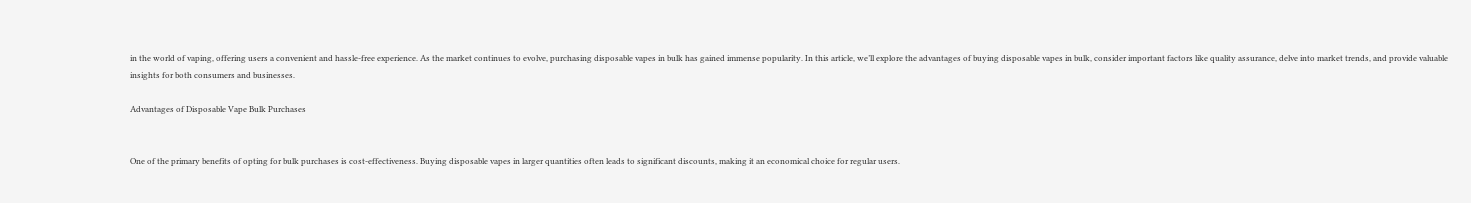in the world of vaping, offering users a convenient and hassle-free experience. As the market continues to evolve, purchasing disposable vapes in bulk has gained immense popularity. In this article, we’ll explore the advantages of buying disposable vapes in bulk, consider important factors like quality assurance, delve into market trends, and provide valuable insights for both consumers and businesses.

Advantages of Disposable Vape Bulk Purchases


One of the primary benefits of opting for bulk purchases is cost-effectiveness. Buying disposable vapes in larger quantities often leads to significant discounts, making it an economical choice for regular users.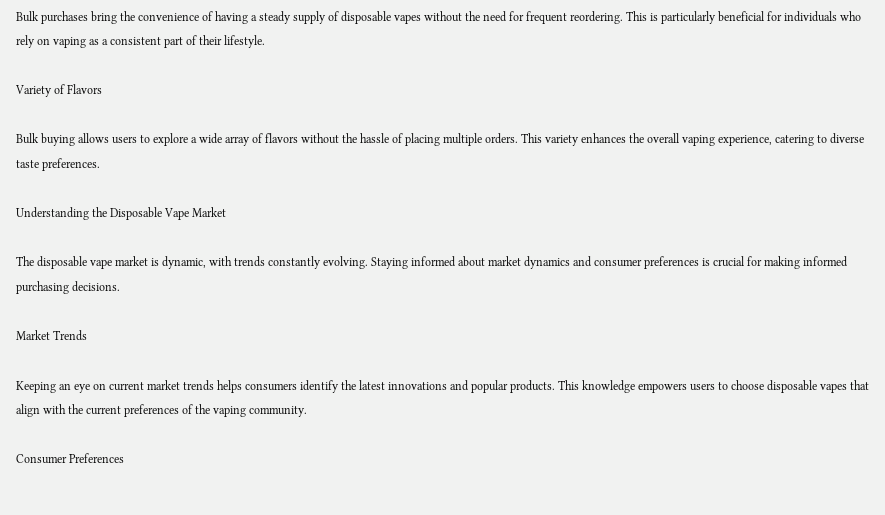Bulk purchases bring the convenience of having a steady supply of disposable vapes without the need for frequent reordering. This is particularly beneficial for individuals who rely on vaping as a consistent part of their lifestyle.

Variety of Flavors

Bulk buying allows users to explore a wide array of flavors without the hassle of placing multiple orders. This variety enhances the overall vaping experience, catering to diverse taste preferences.

Understanding the Disposable Vape Market

The disposable vape market is dynamic, with trends constantly evolving. Staying informed about market dynamics and consumer preferences is crucial for making informed purchasing decisions.

Market Trends

Keeping an eye on current market trends helps consumers identify the latest innovations and popular products. This knowledge empowers users to choose disposable vapes that align with the current preferences of the vaping community.

Consumer Preferences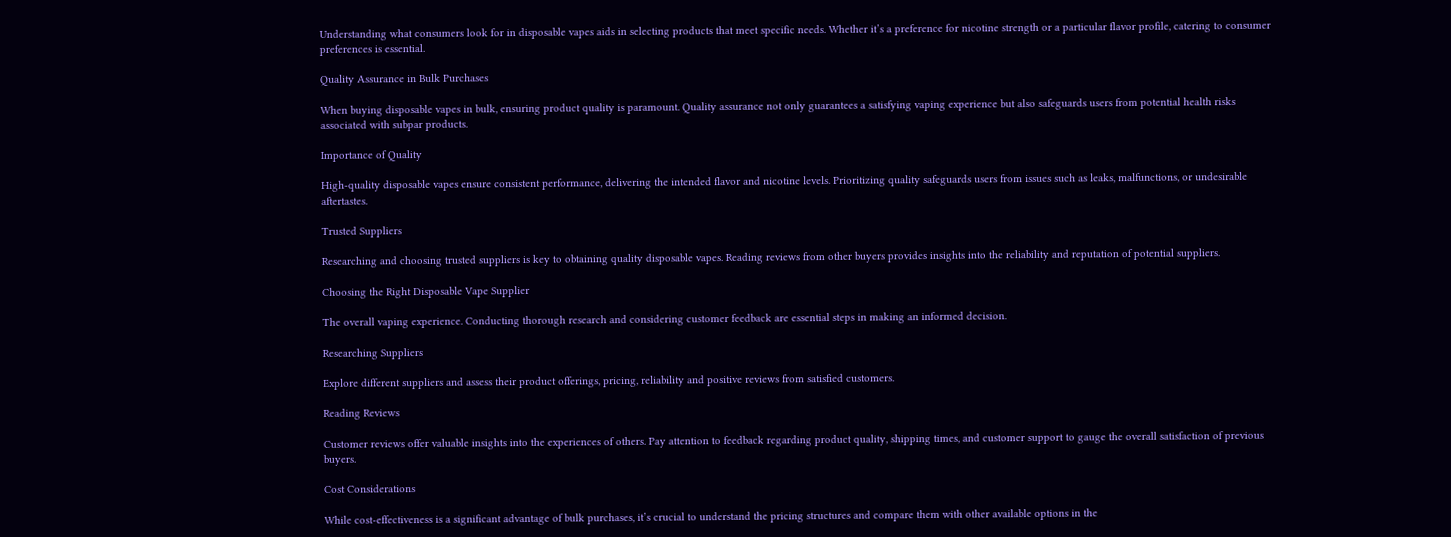Understanding what consumers look for in disposable vapes aids in selecting products that meet specific needs. Whether it’s a preference for nicotine strength or a particular flavor profile, catering to consumer preferences is essential.

Quality Assurance in Bulk Purchases

When buying disposable vapes in bulk, ensuring product quality is paramount. Quality assurance not only guarantees a satisfying vaping experience but also safeguards users from potential health risks associated with subpar products.

Importance of Quality

High-quality disposable vapes ensure consistent performance, delivering the intended flavor and nicotine levels. Prioritizing quality safeguards users from issues such as leaks, malfunctions, or undesirable aftertastes.

Trusted Suppliers

Researching and choosing trusted suppliers is key to obtaining quality disposable vapes. Reading reviews from other buyers provides insights into the reliability and reputation of potential suppliers.

Choosing the Right Disposable Vape Supplier

The overall vaping experience. Conducting thorough research and considering customer feedback are essential steps in making an informed decision.

Researching Suppliers

Explore different suppliers and assess their product offerings, pricing, reliability and positive reviews from satisfied customers.

Reading Reviews

Customer reviews offer valuable insights into the experiences of others. Pay attention to feedback regarding product quality, shipping times, and customer support to gauge the overall satisfaction of previous buyers.

Cost Considerations

While cost-effectiveness is a significant advantage of bulk purchases, it’s crucial to understand the pricing structures and compare them with other available options in the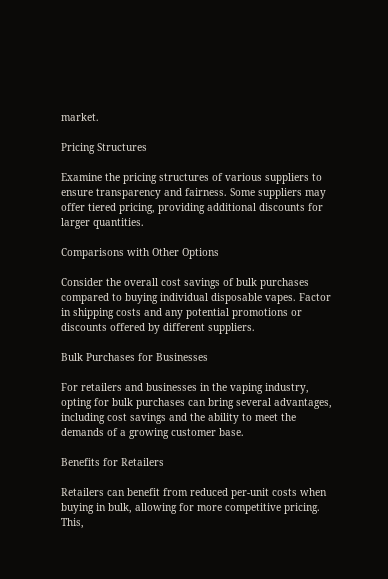market.

Pricing Structures

Examine the pricing structures of various suppliers to ensure transparency and fairness. Some suppliers may offer tiered pricing, providing additional discounts for larger quantities.

Comparisons with Other Options

Consider the overall cost savings of bulk purchases compared to buying individual disposable vapes. Factor in shipping costs and any potential promotions or discounts offered by different suppliers.

Bulk Purchases for Businesses

For retailers and businesses in the vaping industry, opting for bulk purchases can bring several advantages, including cost savings and the ability to meet the demands of a growing customer base.

Benefits for Retailers

Retailers can benefit from reduced per-unit costs when buying in bulk, allowing for more competitive pricing. This,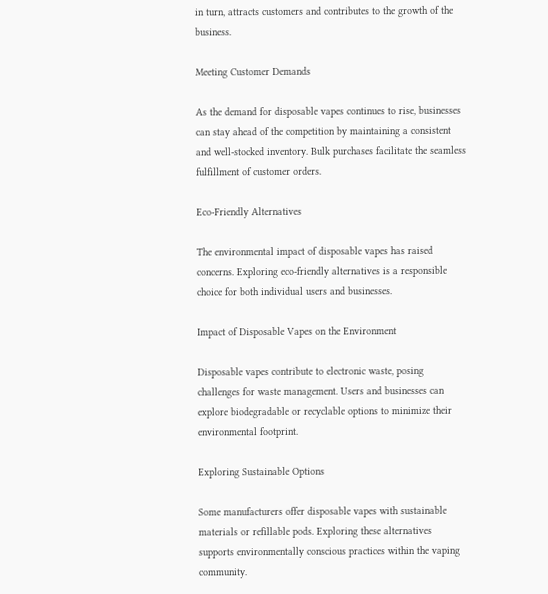in turn, attracts customers and contributes to the growth of the business.

Meeting Customer Demands

As the demand for disposable vapes continues to rise, businesses can stay ahead of the competition by maintaining a consistent and well-stocked inventory. Bulk purchases facilitate the seamless fulfillment of customer orders.

Eco-Friendly Alternatives

The environmental impact of disposable vapes has raised concerns. Exploring eco-friendly alternatives is a responsible choice for both individual users and businesses.

Impact of Disposable Vapes on the Environment

Disposable vapes contribute to electronic waste, posing challenges for waste management. Users and businesses can explore biodegradable or recyclable options to minimize their environmental footprint.

Exploring Sustainable Options

Some manufacturers offer disposable vapes with sustainable materials or refillable pods. Exploring these alternatives supports environmentally conscious practices within the vaping community.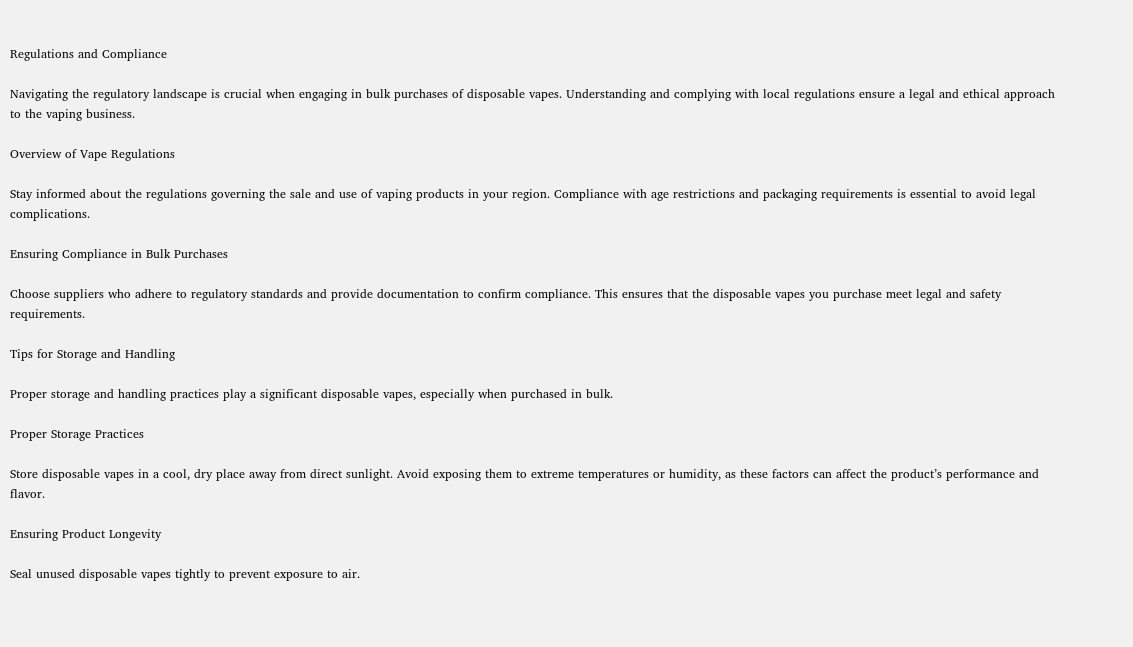Regulations and Compliance

Navigating the regulatory landscape is crucial when engaging in bulk purchases of disposable vapes. Understanding and complying with local regulations ensure a legal and ethical approach to the vaping business.

Overview of Vape Regulations

Stay informed about the regulations governing the sale and use of vaping products in your region. Compliance with age restrictions and packaging requirements is essential to avoid legal complications.

Ensuring Compliance in Bulk Purchases

Choose suppliers who adhere to regulatory standards and provide documentation to confirm compliance. This ensures that the disposable vapes you purchase meet legal and safety requirements.

Tips for Storage and Handling

Proper storage and handling practices play a significant disposable vapes, especially when purchased in bulk.

Proper Storage Practices

Store disposable vapes in a cool, dry place away from direct sunlight. Avoid exposing them to extreme temperatures or humidity, as these factors can affect the product’s performance and flavor.

Ensuring Product Longevity

Seal unused disposable vapes tightly to prevent exposure to air.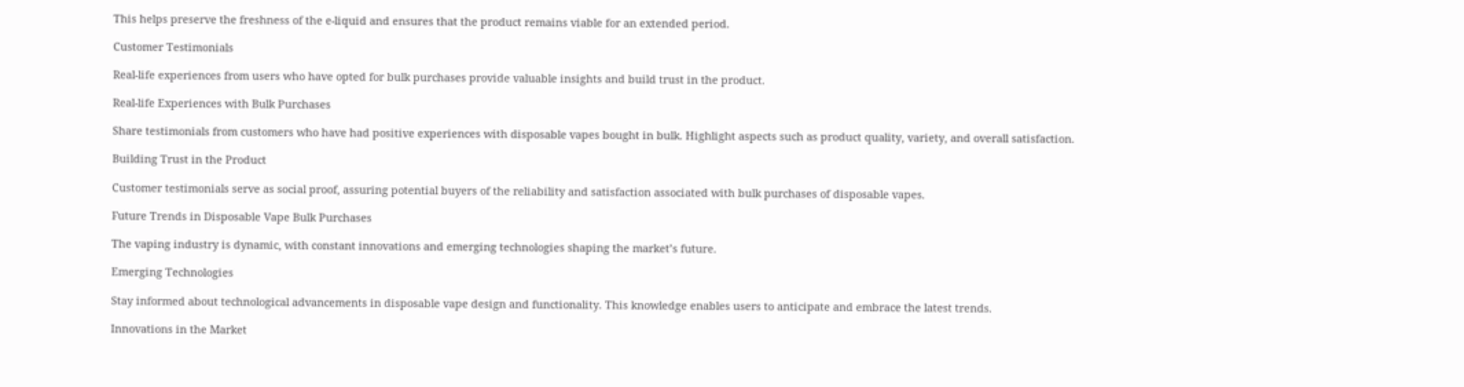This helps preserve the freshness of the e-liquid and ensures that the product remains viable for an extended period.

Customer Testimonials

Real-life experiences from users who have opted for bulk purchases provide valuable insights and build trust in the product.

Real-life Experiences with Bulk Purchases

Share testimonials from customers who have had positive experiences with disposable vapes bought in bulk. Highlight aspects such as product quality, variety, and overall satisfaction.

Building Trust in the Product

Customer testimonials serve as social proof, assuring potential buyers of the reliability and satisfaction associated with bulk purchases of disposable vapes.

Future Trends in Disposable Vape Bulk Purchases

The vaping industry is dynamic, with constant innovations and emerging technologies shaping the market’s future.

Emerging Technologies

Stay informed about technological advancements in disposable vape design and functionality. This knowledge enables users to anticipate and embrace the latest trends.

Innovations in the Market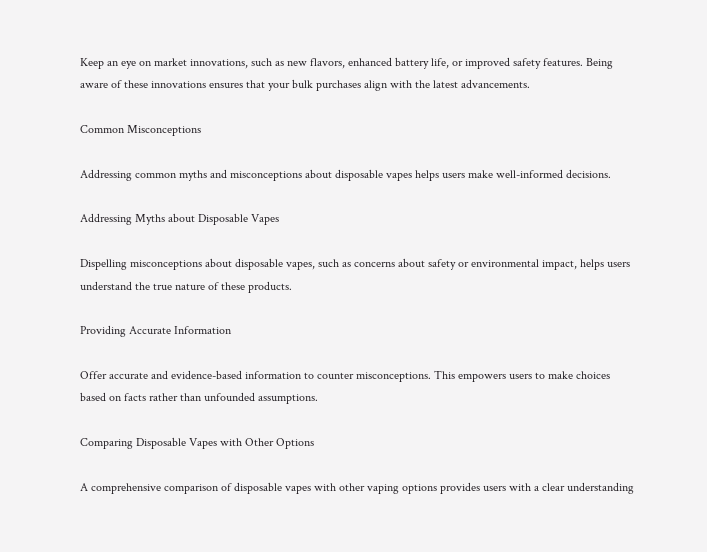Keep an eye on market innovations, such as new flavors, enhanced battery life, or improved safety features. Being aware of these innovations ensures that your bulk purchases align with the latest advancements.

Common Misconceptions

Addressing common myths and misconceptions about disposable vapes helps users make well-informed decisions.

Addressing Myths about Disposable Vapes

Dispelling misconceptions about disposable vapes, such as concerns about safety or environmental impact, helps users understand the true nature of these products.

Providing Accurate Information

Offer accurate and evidence-based information to counter misconceptions. This empowers users to make choices based on facts rather than unfounded assumptions.

Comparing Disposable Vapes with Other Options

A comprehensive comparison of disposable vapes with other vaping options provides users with a clear understanding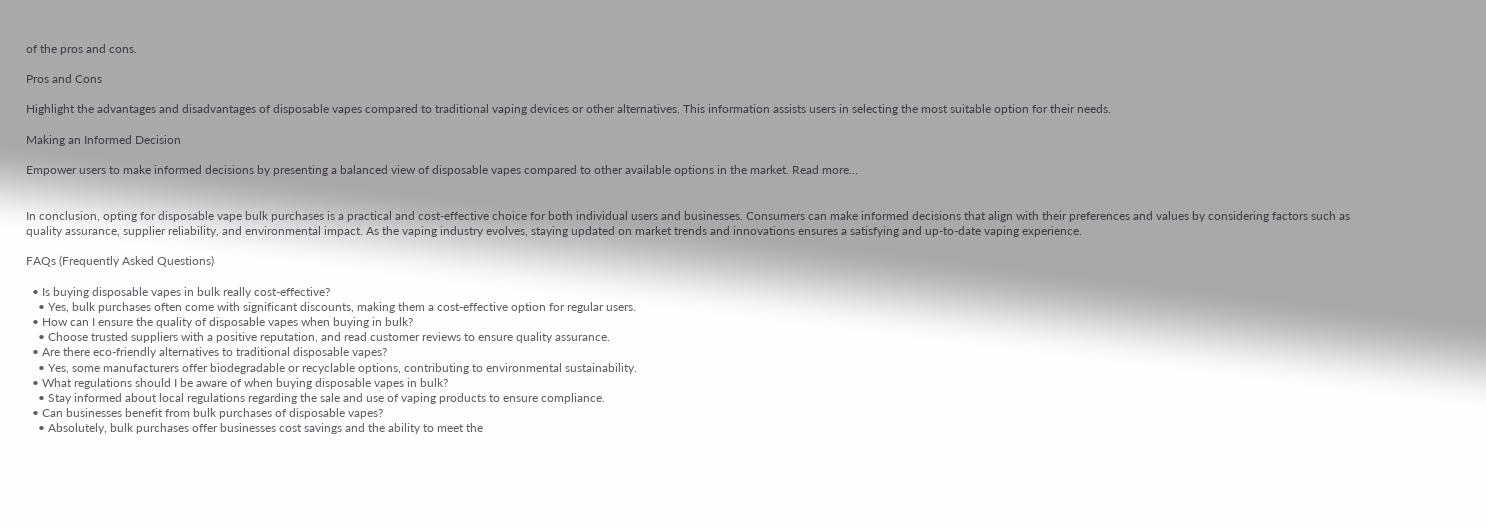of the pros and cons.

Pros and Cons

Highlight the advantages and disadvantages of disposable vapes compared to traditional vaping devices or other alternatives. This information assists users in selecting the most suitable option for their needs.

Making an Informed Decision

Empower users to make informed decisions by presenting a balanced view of disposable vapes compared to other available options in the market. Read more…


In conclusion, opting for disposable vape bulk purchases is a practical and cost-effective choice for both individual users and businesses. Consumers can make informed decisions that align with their preferences and values by considering factors such as quality assurance, supplier reliability, and environmental impact. As the vaping industry evolves, staying updated on market trends and innovations ensures a satisfying and up-to-date vaping experience.

FAQs (Frequently Asked Questions)

  • Is buying disposable vapes in bulk really cost-effective?
    • Yes, bulk purchases often come with significant discounts, making them a cost-effective option for regular users.
  • How can I ensure the quality of disposable vapes when buying in bulk?
    • Choose trusted suppliers with a positive reputation, and read customer reviews to ensure quality assurance.
  • Are there eco-friendly alternatives to traditional disposable vapes?
    • Yes, some manufacturers offer biodegradable or recyclable options, contributing to environmental sustainability.
  • What regulations should I be aware of when buying disposable vapes in bulk?
    • Stay informed about local regulations regarding the sale and use of vaping products to ensure compliance.
  • Can businesses benefit from bulk purchases of disposable vapes?
    • Absolutely, bulk purchases offer businesses cost savings and the ability to meet the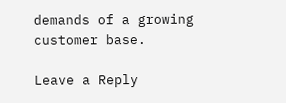demands of a growing customer base.

Leave a Reply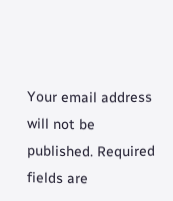Your email address will not be published. Required fields are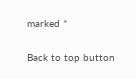marked *

Back to top button